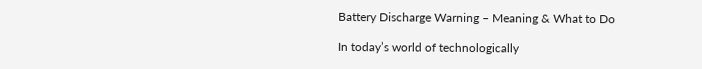Battery Discharge Warning – Meaning & What to Do

In today’s world of technologically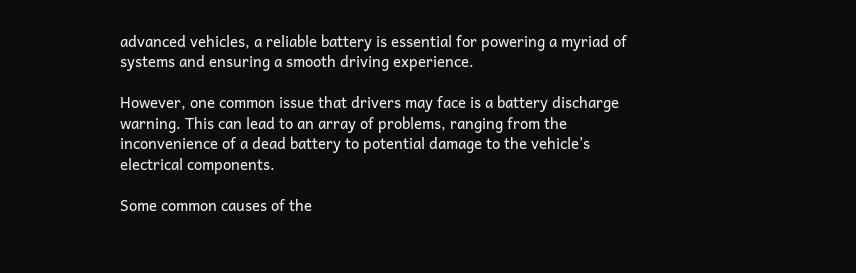advanced vehicles, a reliable battery is essential for powering a myriad of systems and ensuring a smooth driving experience.

However, one common issue that drivers may face is a battery discharge warning. This can lead to an array of problems, ranging from the inconvenience of a dead battery to potential damage to the vehicle’s electrical components.

Some common causes of the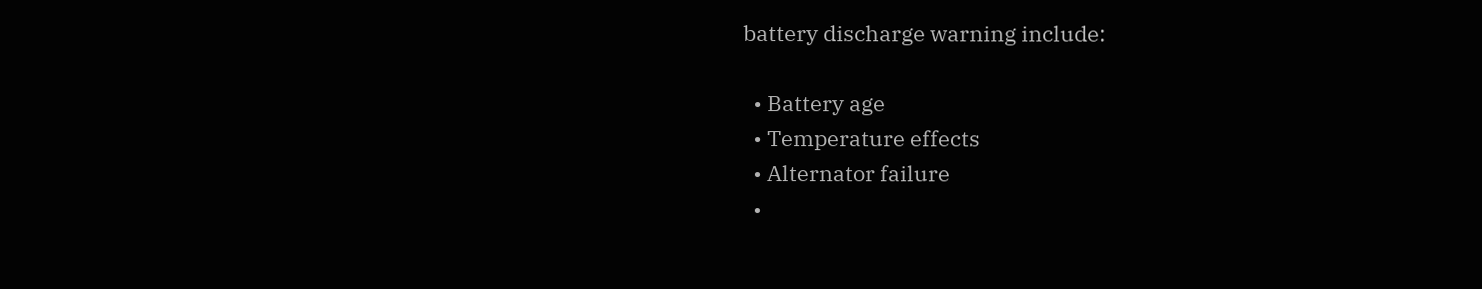battery discharge warning include:

  • Battery age
  • Temperature effects
  • Alternator failure
  •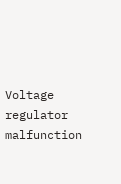Voltage regulator malfunction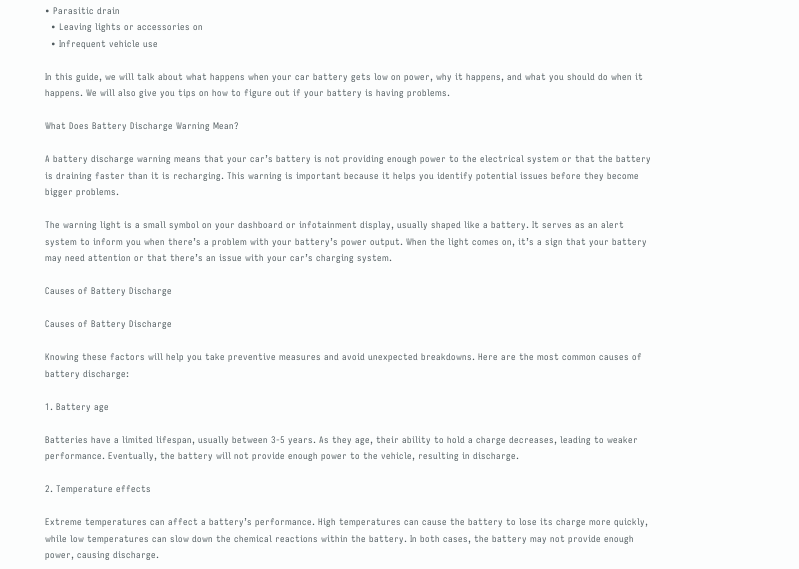• Parasitic drain
  • Leaving lights or accessories on
  • Infrequent vehicle use

In this guide, we will talk about what happens when your car battery gets low on power, why it happens, and what you should do when it happens. We will also give you tips on how to figure out if your battery is having problems.

What Does Battery Discharge Warning Mean?

A battery discharge warning means that your car’s battery is not providing enough power to the electrical system or that the battery is draining faster than it is recharging. This warning is important because it helps you identify potential issues before they become bigger problems.

The warning light is a small symbol on your dashboard or infotainment display, usually shaped like a battery. It serves as an alert system to inform you when there’s a problem with your battery’s power output. When the light comes on, it’s a sign that your battery may need attention or that there’s an issue with your car’s charging system.

Causes of Battery Discharge

Causes of Battery Discharge

Knowing these factors will help you take preventive measures and avoid unexpected breakdowns. Here are the most common causes of battery discharge:

1. Battery age

Batteries have a limited lifespan, usually between 3-5 years. As they age, their ability to hold a charge decreases, leading to weaker performance. Eventually, the battery will not provide enough power to the vehicle, resulting in discharge.

2. Temperature effects

Extreme temperatures can affect a battery’s performance. High temperatures can cause the battery to lose its charge more quickly, while low temperatures can slow down the chemical reactions within the battery. In both cases, the battery may not provide enough power, causing discharge.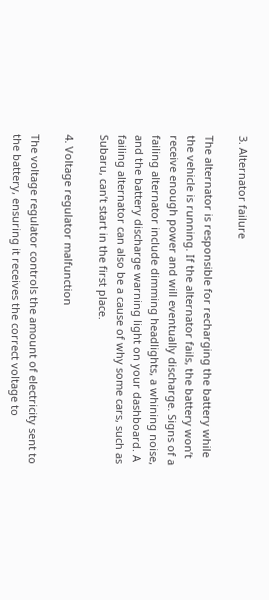3. Alternator failure

The alternator is responsible for recharging the battery while the vehicle is running. If the alternator fails, the battery won’t receive enough power and will eventually discharge. Signs of a failing alternator include dimming headlights, a whining noise, and the battery discharge warning light on your dashboard. A failing alternator can also be a cause of why some cars, such as Subaru, can’t start in the first place.

4. Voltage regulator malfunction

The voltage regulator controls the amount of electricity sent to the battery, ensuring it receives the correct voltage to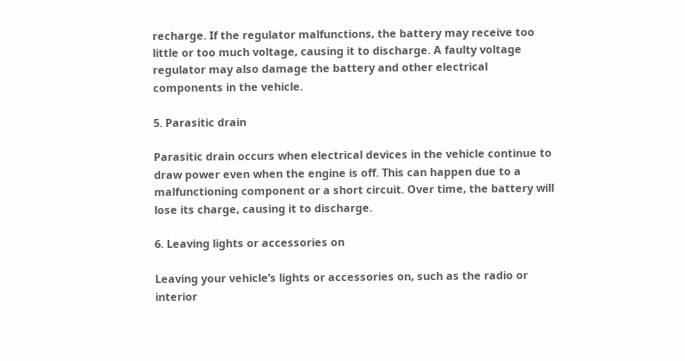recharge. If the regulator malfunctions, the battery may receive too little or too much voltage, causing it to discharge. A faulty voltage regulator may also damage the battery and other electrical components in the vehicle.

5. Parasitic drain

Parasitic drain occurs when electrical devices in the vehicle continue to draw power even when the engine is off. This can happen due to a malfunctioning component or a short circuit. Over time, the battery will lose its charge, causing it to discharge.

6. Leaving lights or accessories on

Leaving your vehicle’s lights or accessories on, such as the radio or interior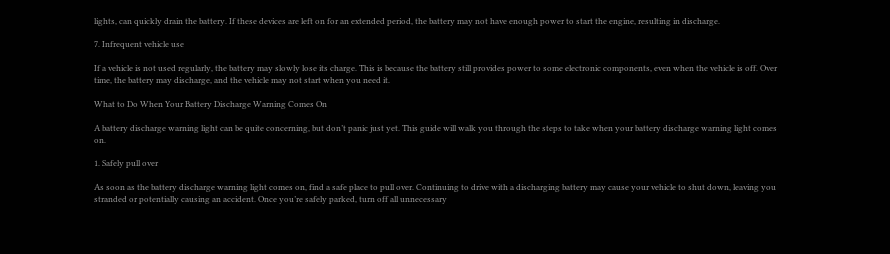lights, can quickly drain the battery. If these devices are left on for an extended period, the battery may not have enough power to start the engine, resulting in discharge.

7. Infrequent vehicle use

If a vehicle is not used regularly, the battery may slowly lose its charge. This is because the battery still provides power to some electronic components, even when the vehicle is off. Over time, the battery may discharge, and the vehicle may not start when you need it.

What to Do When Your Battery Discharge Warning Comes On

A battery discharge warning light can be quite concerning, but don’t panic just yet. This guide will walk you through the steps to take when your battery discharge warning light comes on.

1. Safely pull over

As soon as the battery discharge warning light comes on, find a safe place to pull over. Continuing to drive with a discharging battery may cause your vehicle to shut down, leaving you stranded or potentially causing an accident. Once you’re safely parked, turn off all unnecessary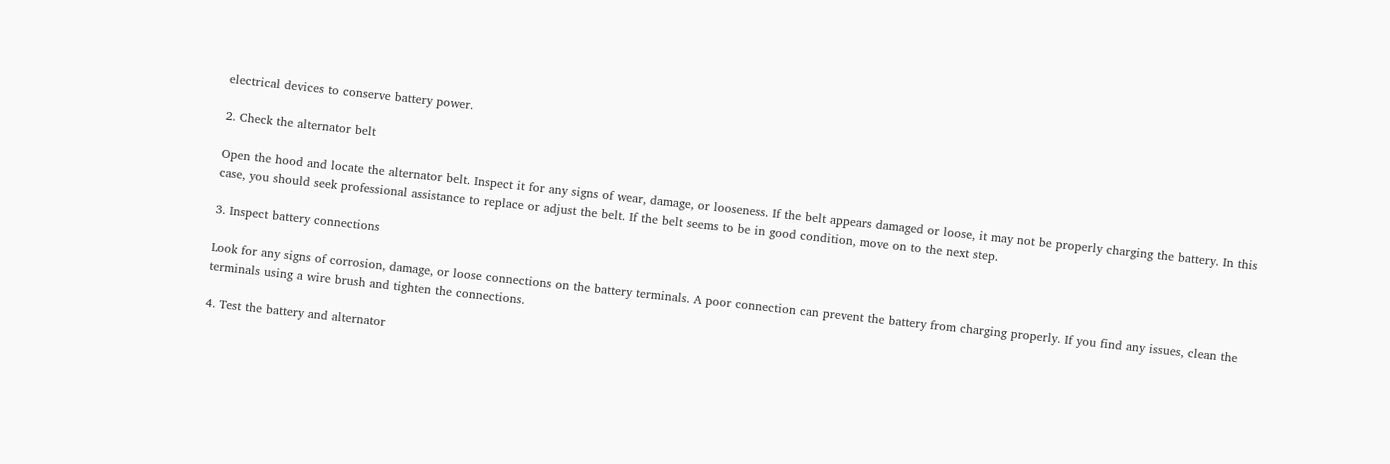electrical devices to conserve battery power.

2. Check the alternator belt

Open the hood and locate the alternator belt. Inspect it for any signs of wear, damage, or looseness. If the belt appears damaged or loose, it may not be properly charging the battery. In this case, you should seek professional assistance to replace or adjust the belt. If the belt seems to be in good condition, move on to the next step.

3. Inspect battery connections

Look for any signs of corrosion, damage, or loose connections on the battery terminals. A poor connection can prevent the battery from charging properly. If you find any issues, clean the terminals using a wire brush and tighten the connections.

4. Test the battery and alternator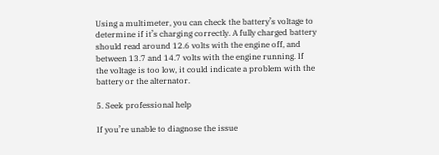Using a multimeter, you can check the battery’s voltage to determine if it’s charging correctly. A fully charged battery should read around 12.6 volts with the engine off, and between 13.7 and 14.7 volts with the engine running. If the voltage is too low, it could indicate a problem with the battery or the alternator.

5. Seek professional help

If you’re unable to diagnose the issue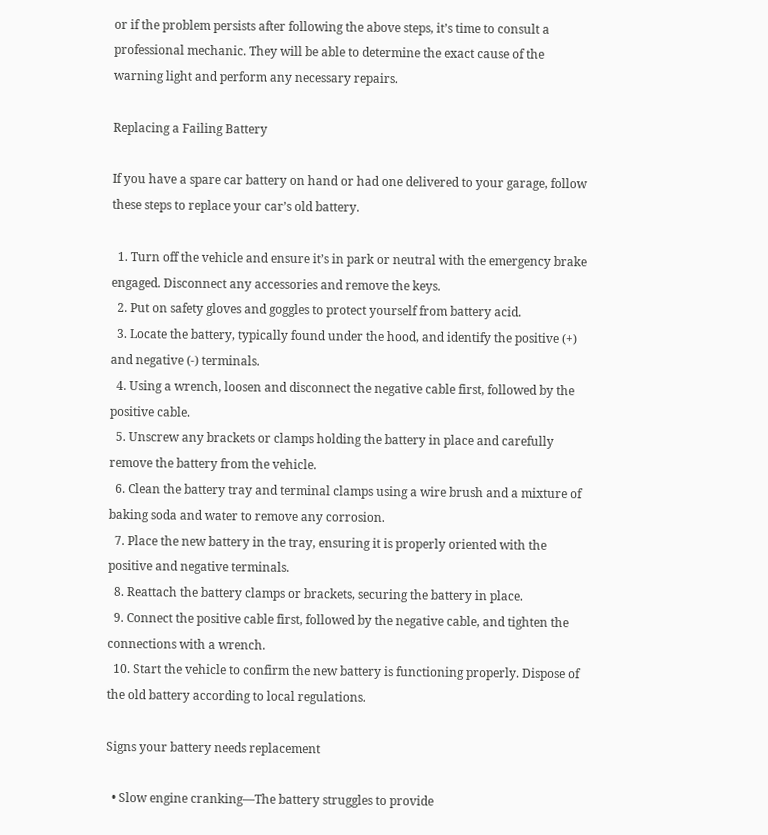or if the problem persists after following the above steps, it’s time to consult a professional mechanic. They will be able to determine the exact cause of the warning light and perform any necessary repairs.

Replacing a Failing Battery

If you have a spare car battery on hand or had one delivered to your garage, follow these steps to replace your car’s old battery.

  1. Turn off the vehicle and ensure it’s in park or neutral with the emergency brake engaged. Disconnect any accessories and remove the keys.
  2. Put on safety gloves and goggles to protect yourself from battery acid.
  3. Locate the battery, typically found under the hood, and identify the positive (+) and negative (-) terminals.
  4. Using a wrench, loosen and disconnect the negative cable first, followed by the positive cable.
  5. Unscrew any brackets or clamps holding the battery in place and carefully remove the battery from the vehicle.
  6. Clean the battery tray and terminal clamps using a wire brush and a mixture of baking soda and water to remove any corrosion.
  7. Place the new battery in the tray, ensuring it is properly oriented with the positive and negative terminals.
  8. Reattach the battery clamps or brackets, securing the battery in place.
  9. Connect the positive cable first, followed by the negative cable, and tighten the connections with a wrench.
  10. Start the vehicle to confirm the new battery is functioning properly. Dispose of the old battery according to local regulations.

Signs your battery needs replacement

  • Slow engine cranking—The battery struggles to provide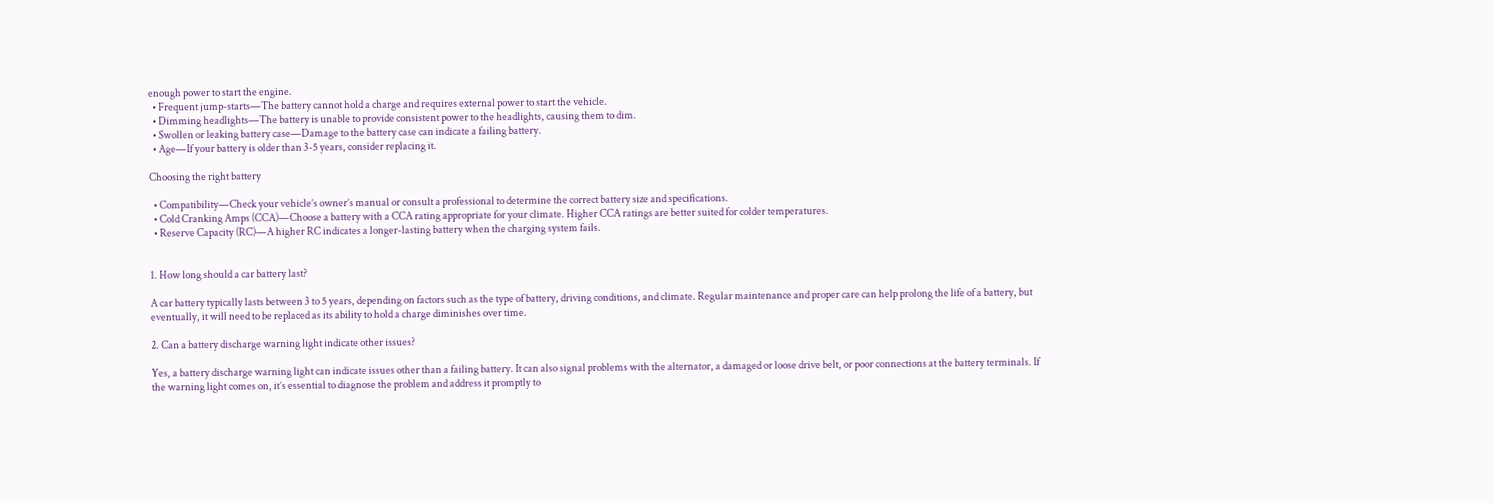enough power to start the engine.
  • Frequent jump-starts—The battery cannot hold a charge and requires external power to start the vehicle.
  • Dimming headlights—The battery is unable to provide consistent power to the headlights, causing them to dim.
  • Swollen or leaking battery case—Damage to the battery case can indicate a failing battery.
  • Age—If your battery is older than 3-5 years, consider replacing it.

Choosing the right battery

  • Compatibility—Check your vehicle’s owner’s manual or consult a professional to determine the correct battery size and specifications.
  • Cold Cranking Amps (CCA)—Choose a battery with a CCA rating appropriate for your climate. Higher CCA ratings are better suited for colder temperatures.
  • Reserve Capacity (RC)—A higher RC indicates a longer-lasting battery when the charging system fails.


1. How long should a car battery last?

A car battery typically lasts between 3 to 5 years, depending on factors such as the type of battery, driving conditions, and climate. Regular maintenance and proper care can help prolong the life of a battery, but eventually, it will need to be replaced as its ability to hold a charge diminishes over time.

2. Can a battery discharge warning light indicate other issues?

Yes, a battery discharge warning light can indicate issues other than a failing battery. It can also signal problems with the alternator, a damaged or loose drive belt, or poor connections at the battery terminals. If the warning light comes on, it’s essential to diagnose the problem and address it promptly to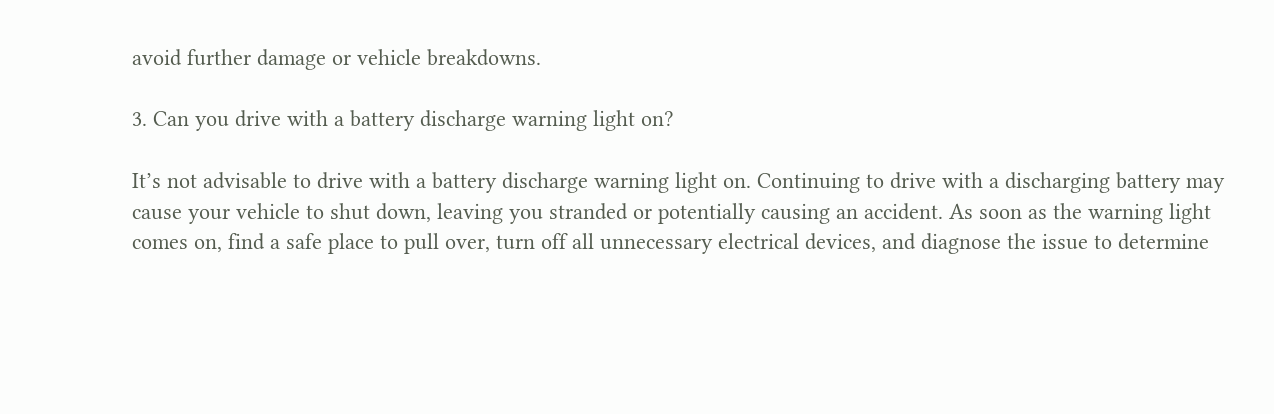avoid further damage or vehicle breakdowns.

3. Can you drive with a battery discharge warning light on?

It’s not advisable to drive with a battery discharge warning light on. Continuing to drive with a discharging battery may cause your vehicle to shut down, leaving you stranded or potentially causing an accident. As soon as the warning light comes on, find a safe place to pull over, turn off all unnecessary electrical devices, and diagnose the issue to determine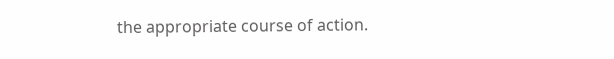the appropriate course of action.